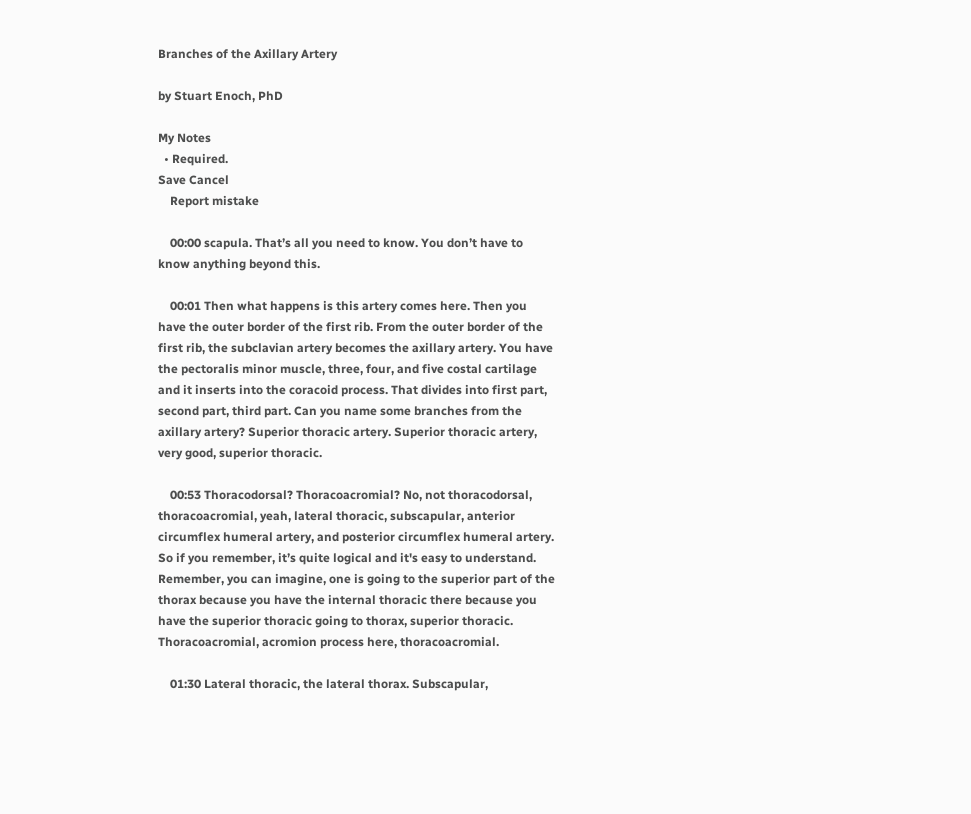Branches of the Axillary Artery

by Stuart Enoch, PhD

My Notes
  • Required.
Save Cancel
    Report mistake

    00:00 scapula. That’s all you need to know. You don’t have to know anything beyond this.

    00:01 Then what happens is this artery comes here. Then you have the outer border of the first rib. From the outer border of the first rib, the subclavian artery becomes the axillary artery. You have the pectoralis minor muscle, three, four, and five costal cartilage and it inserts into the coracoid process. That divides into first part, second part, third part. Can you name some branches from the axillary artery? Superior thoracic artery. Superior thoracic artery, very good, superior thoracic.

    00:53 Thoracodorsal? Thoracoacromial? No, not thoracodorsal, thoracoacromial, yeah, lateral thoracic, subscapular, anterior circumflex humeral artery, and posterior circumflex humeral artery. So if you remember, it’s quite logical and it's easy to understand. Remember, you can imagine, one is going to the superior part of the thorax because you have the internal thoracic there because you have the superior thoracic going to thorax, superior thoracic. Thoracoacromial, acromion process here, thoracoacromial.

    01:30 Lateral thoracic, the lateral thorax. Subscapular,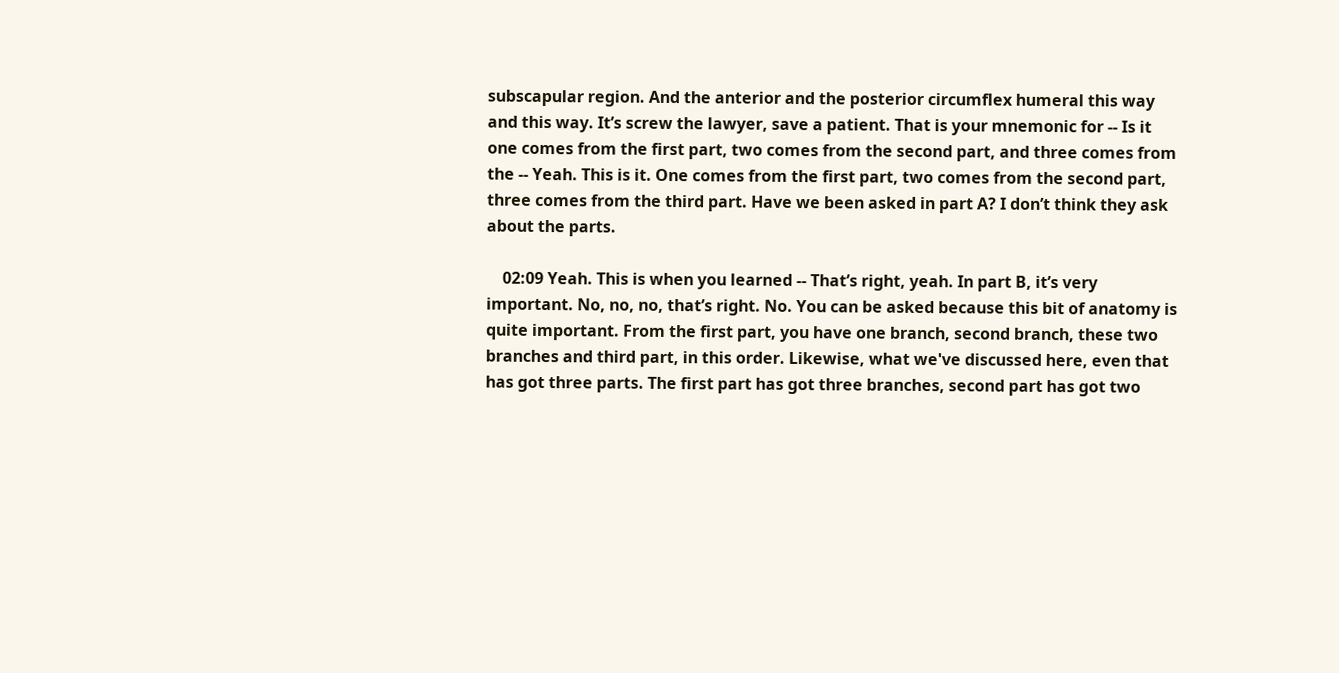subscapular region. And the anterior and the posterior circumflex humeral this way and this way. It’s screw the lawyer, save a patient. That is your mnemonic for -- Is it one comes from the first part, two comes from the second part, and three comes from the -- Yeah. This is it. One comes from the first part, two comes from the second part, three comes from the third part. Have we been asked in part A? I don’t think they ask about the parts.

    02:09 Yeah. This is when you learned -- That’s right, yeah. In part B, it’s very important. No, no, no, that’s right. No. You can be asked because this bit of anatomy is quite important. From the first part, you have one branch, second branch, these two branches and third part, in this order. Likewise, what we've discussed here, even that has got three parts. The first part has got three branches, second part has got two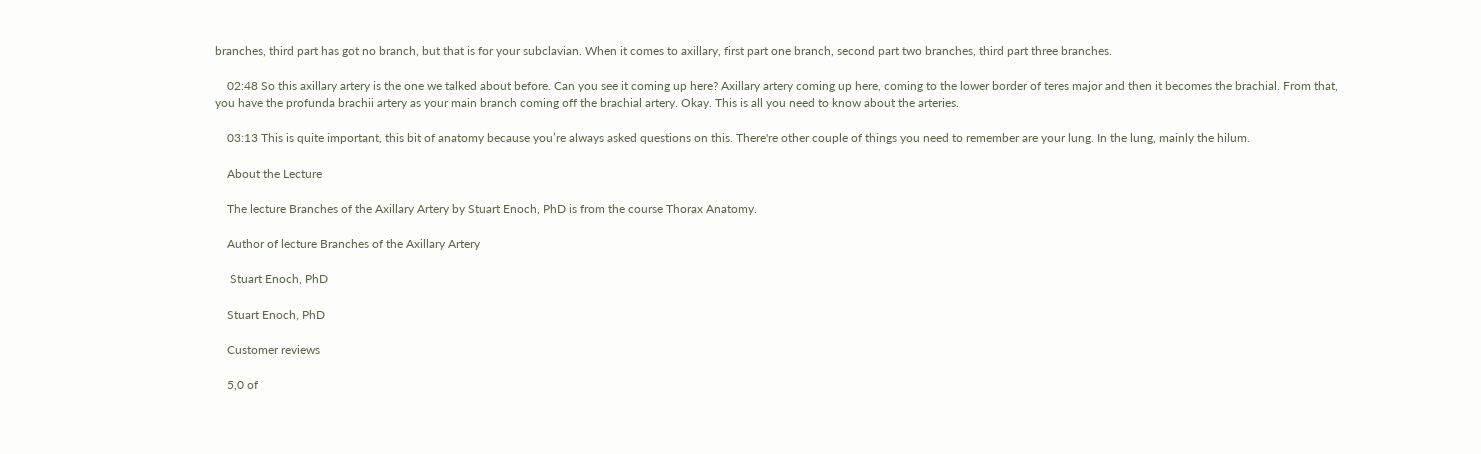branches, third part has got no branch, but that is for your subclavian. When it comes to axillary, first part one branch, second part two branches, third part three branches.

    02:48 So this axillary artery is the one we talked about before. Can you see it coming up here? Axillary artery coming up here, coming to the lower border of teres major and then it becomes the brachial. From that, you have the profunda brachii artery as your main branch coming off the brachial artery. Okay. This is all you need to know about the arteries.

    03:13 This is quite important, this bit of anatomy because you’re always asked questions on this. There're other couple of things you need to remember are your lung. In the lung, mainly the hilum.

    About the Lecture

    The lecture Branches of the Axillary Artery by Stuart Enoch, PhD is from the course Thorax Anatomy.

    Author of lecture Branches of the Axillary Artery

     Stuart Enoch, PhD

    Stuart Enoch, PhD

    Customer reviews

    5,0 of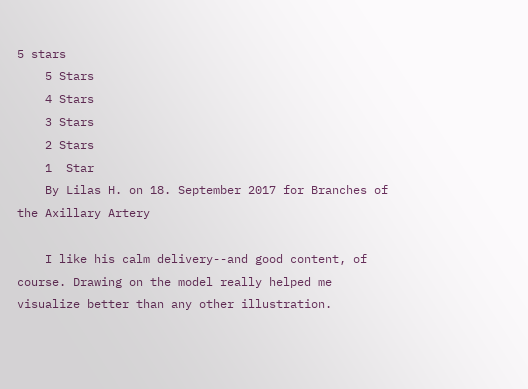5 stars
    5 Stars
    4 Stars
    3 Stars
    2 Stars
    1  Star
    By Lilas H. on 18. September 2017 for Branches of the Axillary Artery

    I like his calm delivery--and good content, of course. Drawing on the model really helped me visualize better than any other illustration.